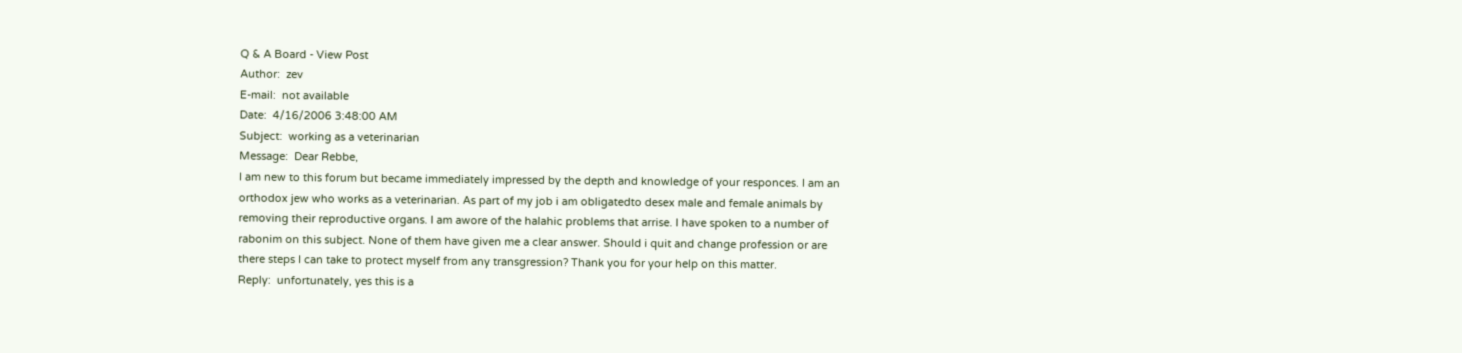Q & A Board - View Post
Author:  zev
E-mail:  not available
Date:  4/16/2006 3:48:00 AM
Subject:  working as a veterinarian
Message:  Dear Rebbe,
I am new to this forum but became immediately impressed by the depth and knowledge of your responces. I am an orthodox jew who works as a veterinarian. As part of my job i am obligatedto desex male and female animals by removing their reproductive organs. I am awore of the halahic problems that arrise. I have spoken to a number of rabonim on this subject. None of them have given me a clear answer. Should i quit and change profession or are there steps I can take to protect myself from any transgression? Thank you for your help on this matter.
Reply:  unfortunately, yes this is a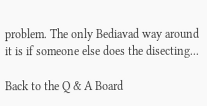problem. The only Bediavad way around it is if someone else does the disecting...

Back to the Q & A Board